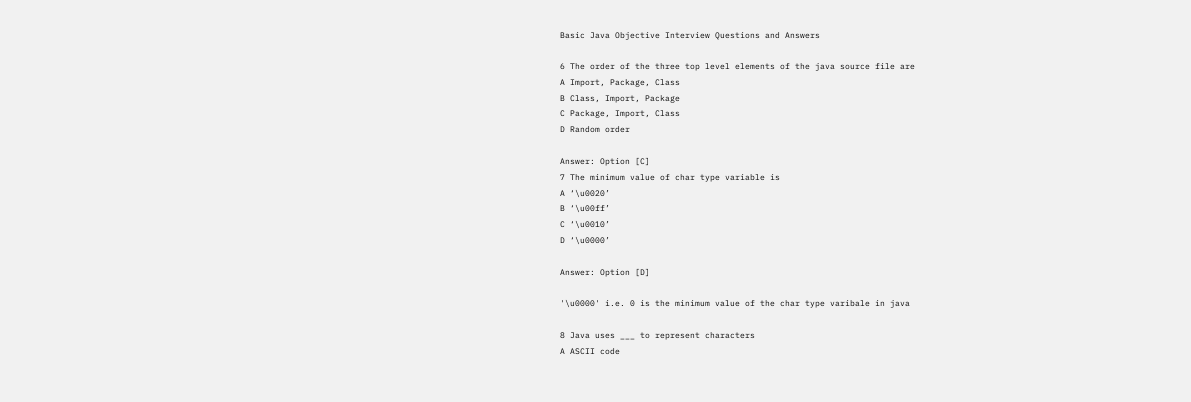Basic Java Objective Interview Questions and Answers

6 The order of the three top level elements of the java source file are
A Import, Package, Class
B Class, Import, Package
C Package, Import, Class
D Random order

Answer: Option [C]
7 The minimum value of char type variable is
A ‘\u0020’
B ‘\u00ff’
C ‘\u0010’
D ‘\u0000’

Answer: Option [D]

'\u0000' i.e. 0 is the minimum value of the char type varibale in java

8 Java uses ___ to represent characters
A ASCII code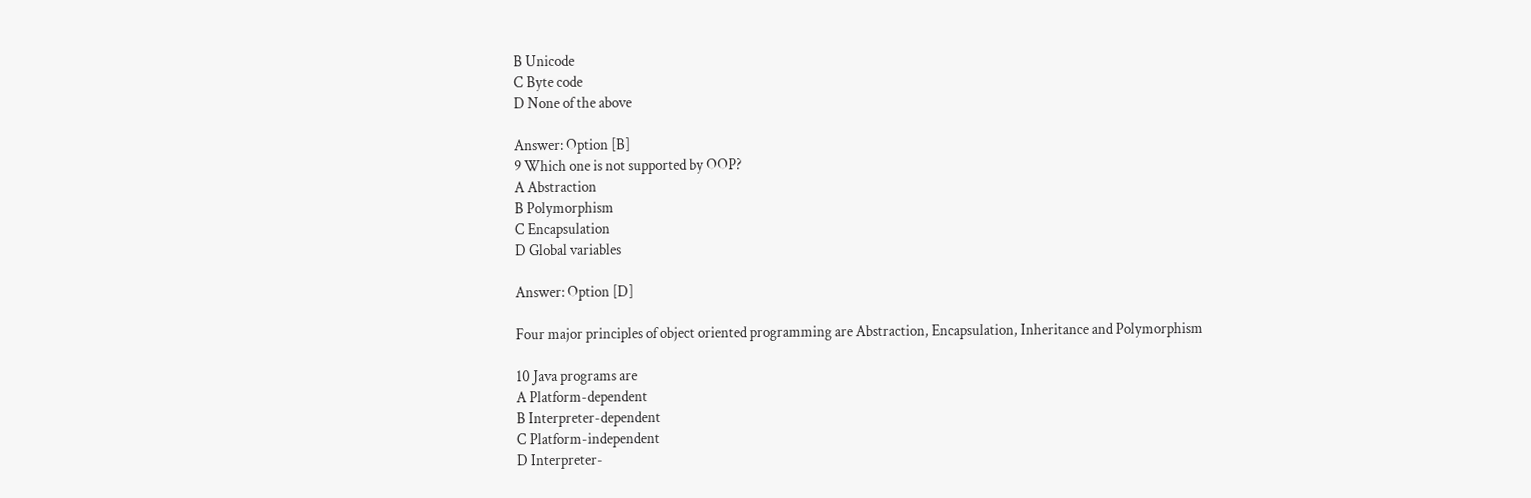B Unicode
C Byte code
D None of the above

Answer: Option [B]
9 Which one is not supported by OOP?
A Abstraction
B Polymorphism
C Encapsulation
D Global variables

Answer: Option [D]

Four major principles of object oriented programming are Abstraction, Encapsulation, Inheritance and Polymorphism

10 Java programs are
A Platform-dependent
B Interpreter-dependent
C Platform-independent
D Interpreter-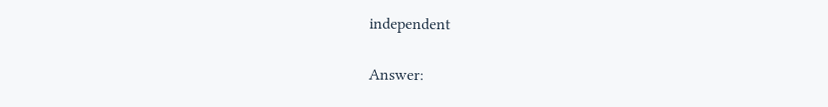independent

Answer: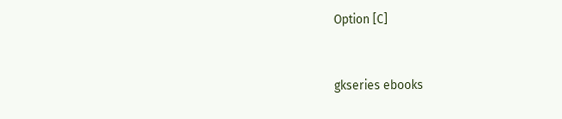Option [C]


gkseries ebooks